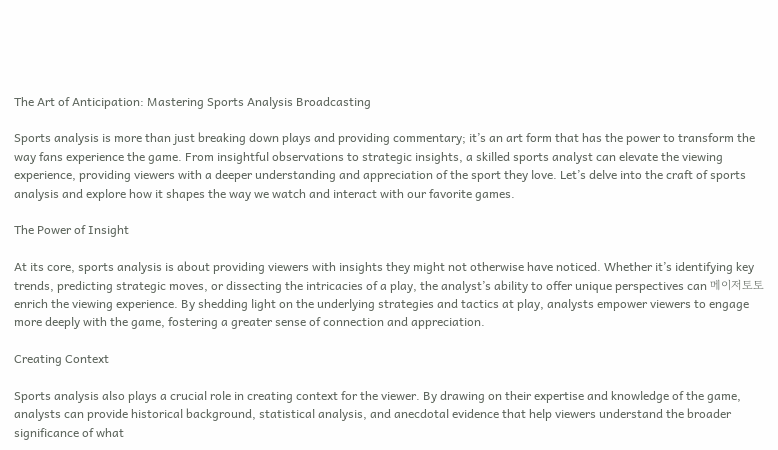The Art of Anticipation: Mastering Sports Analysis Broadcasting

Sports analysis is more than just breaking down plays and providing commentary; it’s an art form that has the power to transform the way fans experience the game. From insightful observations to strategic insights, a skilled sports analyst can elevate the viewing experience, providing viewers with a deeper understanding and appreciation of the sport they love. Let’s delve into the craft of sports analysis and explore how it shapes the way we watch and interact with our favorite games.

The Power of Insight

At its core, sports analysis is about providing viewers with insights they might not otherwise have noticed. Whether it’s identifying key trends, predicting strategic moves, or dissecting the intricacies of a play, the analyst’s ability to offer unique perspectives can 메이저토토 enrich the viewing experience. By shedding light on the underlying strategies and tactics at play, analysts empower viewers to engage more deeply with the game, fostering a greater sense of connection and appreciation.

Creating Context

Sports analysis also plays a crucial role in creating context for the viewer. By drawing on their expertise and knowledge of the game, analysts can provide historical background, statistical analysis, and anecdotal evidence that help viewers understand the broader significance of what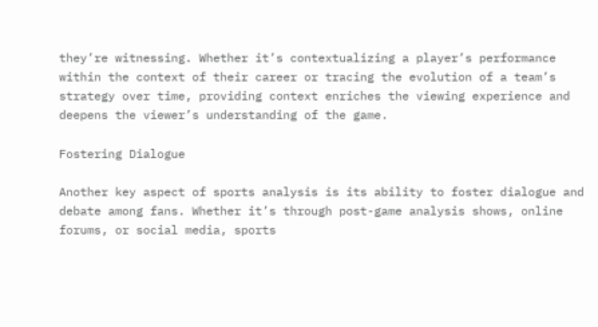they’re witnessing. Whether it’s contextualizing a player’s performance within the context of their career or tracing the evolution of a team’s strategy over time, providing context enriches the viewing experience and deepens the viewer’s understanding of the game.

Fostering Dialogue

Another key aspect of sports analysis is its ability to foster dialogue and debate among fans. Whether it’s through post-game analysis shows, online forums, or social media, sports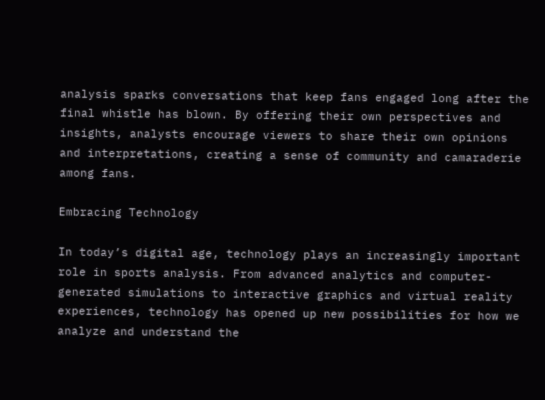analysis sparks conversations that keep fans engaged long after the final whistle has blown. By offering their own perspectives and insights, analysts encourage viewers to share their own opinions and interpretations, creating a sense of community and camaraderie among fans.

Embracing Technology

In today’s digital age, technology plays an increasingly important role in sports analysis. From advanced analytics and computer-generated simulations to interactive graphics and virtual reality experiences, technology has opened up new possibilities for how we analyze and understand the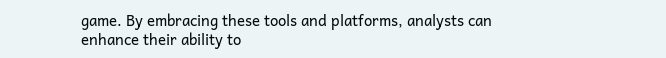game. By embracing these tools and platforms, analysts can enhance their ability to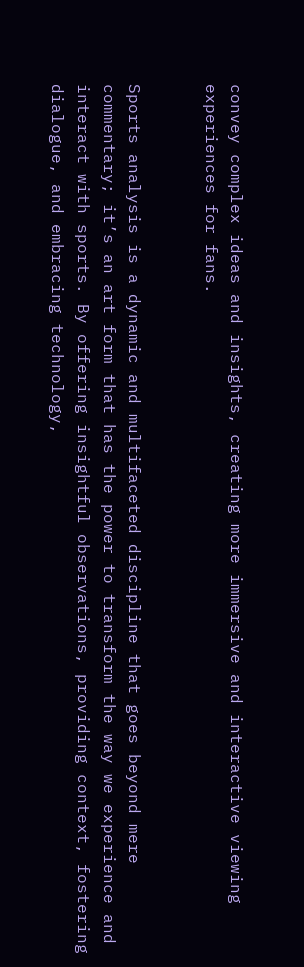convey complex ideas and insights, creating more immersive and interactive viewing experiences for fans.


Sports analysis is a dynamic and multifaceted discipline that goes beyond mere commentary; it’s an art form that has the power to transform the way we experience and interact with sports. By offering insightful observations, providing context, fostering dialogue, and embracing technology,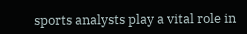sports analysts play a vital role in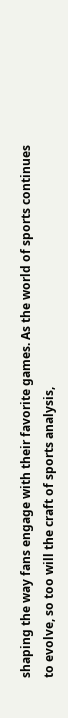shaping the way fans engage with their favorite games. As the world of sports continues to evolve, so too will the craft of sports analysis,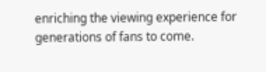enriching the viewing experience for generations of fans to come.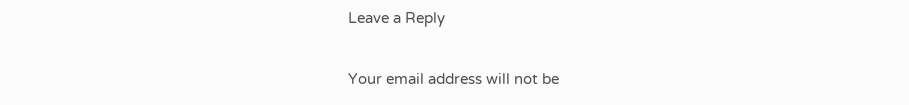Leave a Reply

Your email address will not be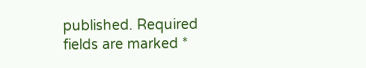published. Required fields are marked *